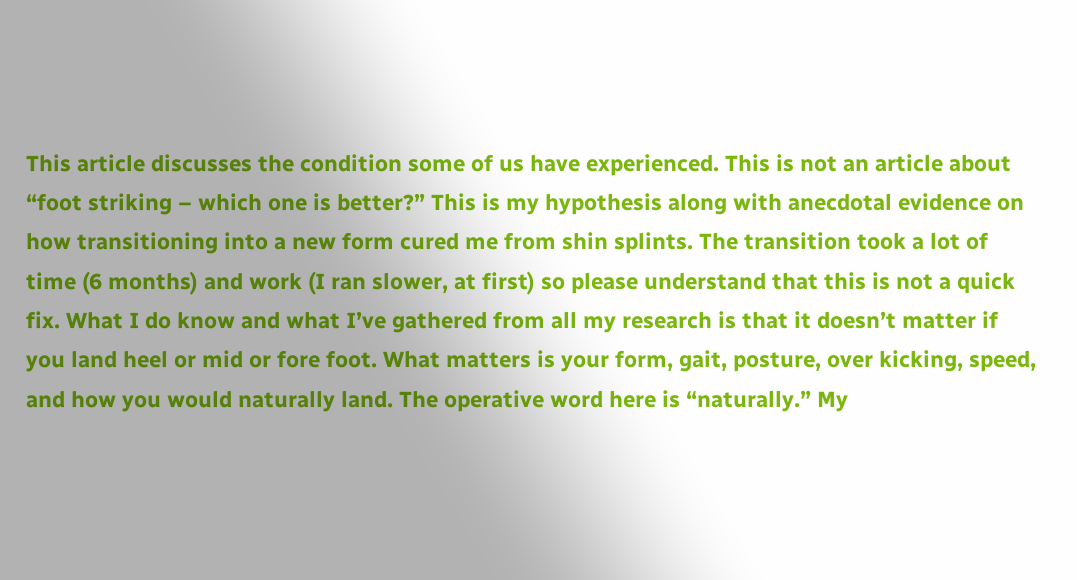This article discusses the condition some of us have experienced. This is not an article about “foot striking – which one is better?” This is my hypothesis along with anecdotal evidence on how transitioning into a new form cured me from shin splints. The transition took a lot of time (6 months) and work (I ran slower, at first) so please understand that this is not a quick fix. What I do know and what I’ve gathered from all my research is that it doesn’t matter if you land heel or mid or fore foot. What matters is your form, gait, posture, over kicking, speed, and how you would naturally land. The operative word here is “naturally.” My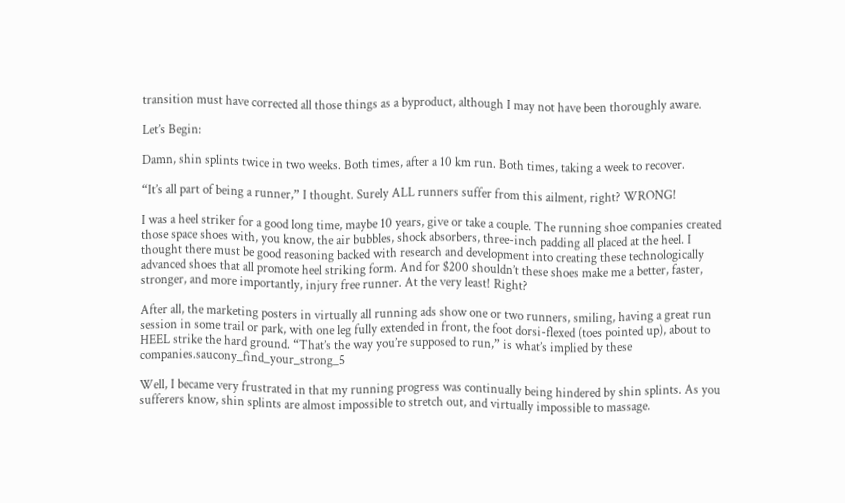transition must have corrected all those things as a byproduct, although I may not have been thoroughly aware.

Let’s Begin:

Damn, shin splints twice in two weeks. Both times, after a 10 km run. Both times, taking a week to recover.

“It’s all part of being a runner,” I thought. Surely ALL runners suffer from this ailment, right? WRONG!

I was a heel striker for a good long time, maybe 10 years, give or take a couple. The running shoe companies created those space shoes with, you know, the air bubbles, shock absorbers, three-inch padding all placed at the heel. I thought there must be good reasoning backed with research and development into creating these technologically advanced shoes that all promote heel striking form. And for $200 shouldn’t these shoes make me a better, faster, stronger, and more importantly, injury free runner. At the very least! Right?

After all, the marketing posters in virtually all running ads show one or two runners, smiling, having a great run session in some trail or park, with one leg fully extended in front, the foot dorsi-flexed (toes pointed up), about to HEEL strike the hard ground. “That’s the way you’re supposed to run,” is what’s implied by these companies.saucony_find_your_strong_5

Well, I became very frustrated in that my running progress was continually being hindered by shin splints. As you sufferers know, shin splints are almost impossible to stretch out, and virtually impossible to massage.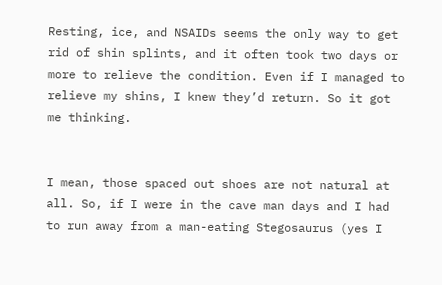Resting, ice, and NSAIDs seems the only way to get rid of shin splints, and it often took two days or more to relieve the condition. Even if I managed to relieve my shins, I knew they’d return. So it got me thinking.


I mean, those spaced out shoes are not natural at all. So, if I were in the cave man days and I had to run away from a man-eating Stegosaurus (yes I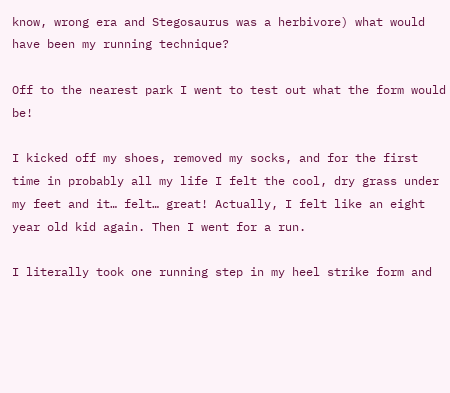know, wrong era and Stegosaurus was a herbivore) what would have been my running technique?

Off to the nearest park I went to test out what the form would be!

I kicked off my shoes, removed my socks, and for the first time in probably all my life I felt the cool, dry grass under my feet and it… felt… great! Actually, I felt like an eight year old kid again. Then I went for a run.

I literally took one running step in my heel strike form and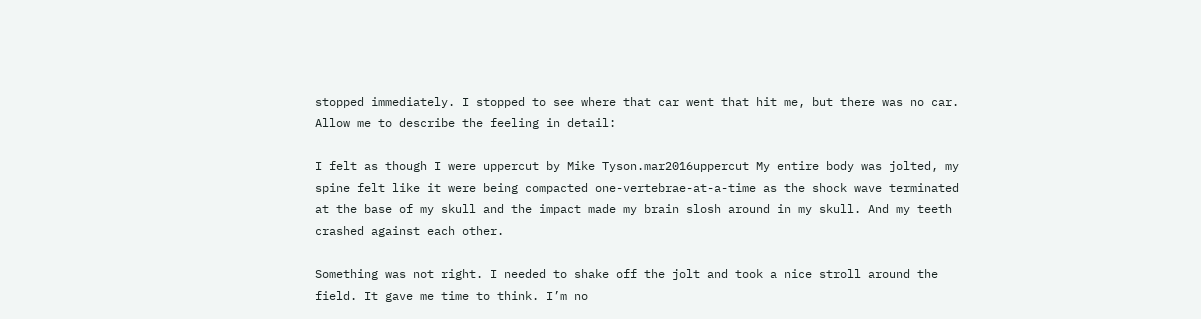stopped immediately. I stopped to see where that car went that hit me, but there was no car. Allow me to describe the feeling in detail:

I felt as though I were uppercut by Mike Tyson.mar2016uppercut My entire body was jolted, my spine felt like it were being compacted one-vertebrae-at-a-time as the shock wave terminated at the base of my skull and the impact made my brain slosh around in my skull. And my teeth crashed against each other.

Something was not right. I needed to shake off the jolt and took a nice stroll around the field. It gave me time to think. I’m no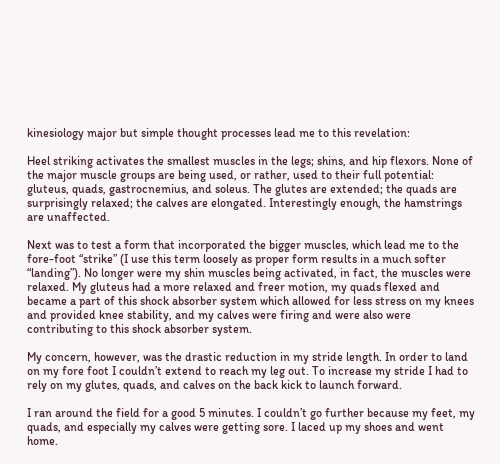kinesiology major but simple thought processes lead me to this revelation:

Heel striking activates the smallest muscles in the legs; shins, and hip flexors. None of the major muscle groups are being used, or rather, used to their full potential: gluteus, quads, gastrocnemius, and soleus. The glutes are extended; the quads are surprisingly relaxed; the calves are elongated. Interestingly enough, the hamstrings are unaffected.

Next was to test a form that incorporated the bigger muscles, which lead me to the fore-foot “strike” (I use this term loosely as proper form results in a much softer “landing”). No longer were my shin muscles being activated, in fact, the muscles were relaxed. My gluteus had a more relaxed and freer motion, my quads flexed and became a part of this shock absorber system which allowed for less stress on my knees and provided knee stability, and my calves were firing and were also were contributing to this shock absorber system.

My concern, however, was the drastic reduction in my stride length. In order to land on my fore foot I couldn’t extend to reach my leg out. To increase my stride I had to rely on my glutes, quads, and calves on the back kick to launch forward.

I ran around the field for a good 5 minutes. I couldn’t go further because my feet, my quads, and especially my calves were getting sore. I laced up my shoes and went home.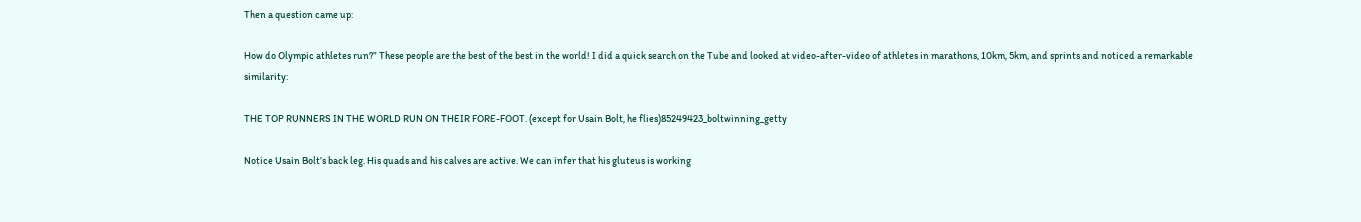Then a question came up:

How do Olympic athletes run?” These people are the best of the best in the world! I did a quick search on the Tube and looked at video-after-video of athletes in marathons, 10km, 5km, and sprints and noticed a remarkable similarity:

THE TOP RUNNERS IN THE WORLD RUN ON THEIR FORE-FOOT. (except for Usain Bolt, he flies)85249423_boltwinning_getty

Notice Usain Bolt’s back leg. His quads and his calves are active. We can infer that his gluteus is working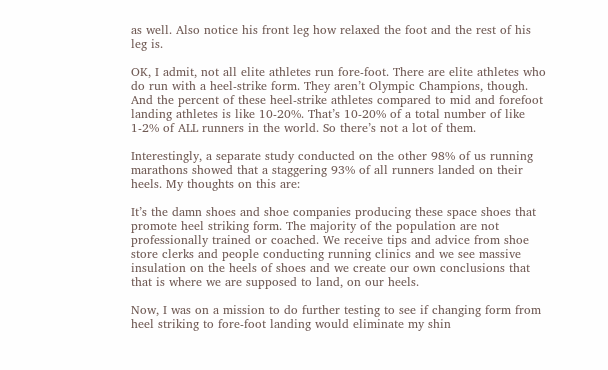as well. Also notice his front leg how relaxed the foot and the rest of his leg is.

OK, I admit, not all elite athletes run fore-foot. There are elite athletes who do run with a heel-strike form. They aren’t Olympic Champions, though. And the percent of these heel-strike athletes compared to mid and forefoot landing athletes is like 10-20%. That’s 10-20% of a total number of like 1-2% of ALL runners in the world. So there’s not a lot of them.

Interestingly, a separate study conducted on the other 98% of us running marathons showed that a staggering 93% of all runners landed on their heels. My thoughts on this are:

It’s the damn shoes and shoe companies producing these space shoes that promote heel striking form. The majority of the population are not professionally trained or coached. We receive tips and advice from shoe store clerks and people conducting running clinics and we see massive insulation on the heels of shoes and we create our own conclusions that that is where we are supposed to land, on our heels.

Now, I was on a mission to do further testing to see if changing form from heel striking to fore-foot landing would eliminate my shin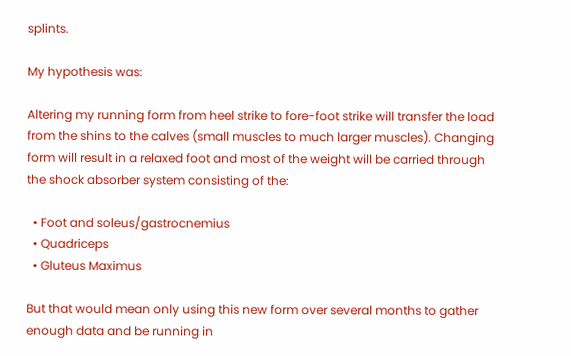splints.

My hypothesis was:

Altering my running form from heel strike to fore-foot strike will transfer the load from the shins to the calves (small muscles to much larger muscles). Changing form will result in a relaxed foot and most of the weight will be carried through the shock absorber system consisting of the:

  • Foot and soleus/gastrocnemius
  • Quadriceps
  • Gluteus Maximus

But that would mean only using this new form over several months to gather enough data and be running in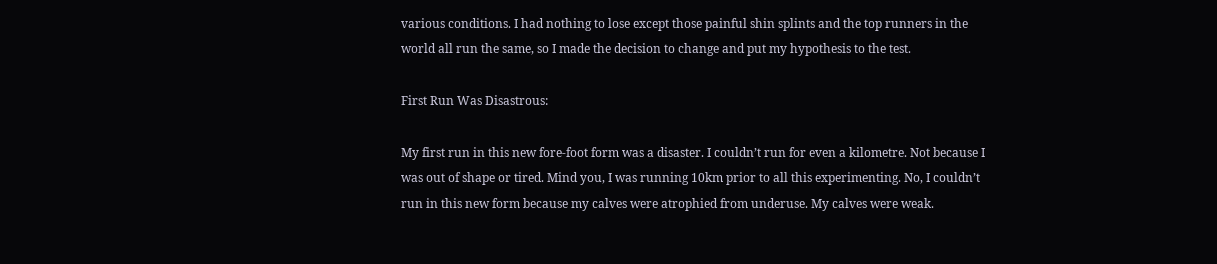various conditions. I had nothing to lose except those painful shin splints and the top runners in the world all run the same, so I made the decision to change and put my hypothesis to the test.

First Run Was Disastrous:

My first run in this new fore-foot form was a disaster. I couldn’t run for even a kilometre. Not because I was out of shape or tired. Mind you, I was running 10km prior to all this experimenting. No, I couldn’t run in this new form because my calves were atrophied from underuse. My calves were weak.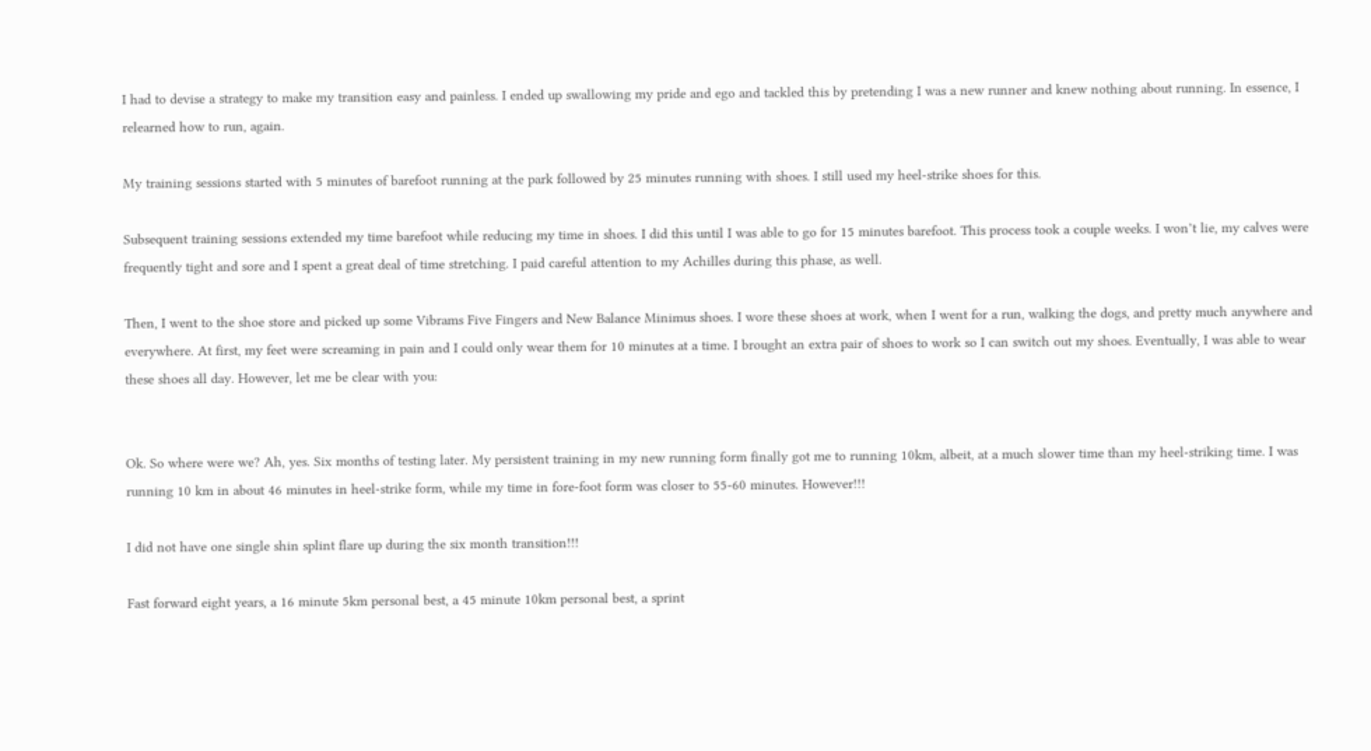I had to devise a strategy to make my transition easy and painless. I ended up swallowing my pride and ego and tackled this by pretending I was a new runner and knew nothing about running. In essence, I relearned how to run, again.

My training sessions started with 5 minutes of barefoot running at the park followed by 25 minutes running with shoes. I still used my heel-strike shoes for this.

Subsequent training sessions extended my time barefoot while reducing my time in shoes. I did this until I was able to go for 15 minutes barefoot. This process took a couple weeks. I won’t lie, my calves were frequently tight and sore and I spent a great deal of time stretching. I paid careful attention to my Achilles during this phase, as well.

Then, I went to the shoe store and picked up some Vibrams Five Fingers and New Balance Minimus shoes. I wore these shoes at work, when I went for a run, walking the dogs, and pretty much anywhere and everywhere. At first, my feet were screaming in pain and I could only wear them for 10 minutes at a time. I brought an extra pair of shoes to work so I can switch out my shoes. Eventually, I was able to wear these shoes all day. However, let me be clear with you:


Ok. So where were we? Ah, yes. Six months of testing later. My persistent training in my new running form finally got me to running 10km, albeit, at a much slower time than my heel-striking time. I was running 10 km in about 46 minutes in heel-strike form, while my time in fore-foot form was closer to 55-60 minutes. However!!!

I did not have one single shin splint flare up during the six month transition!!!

Fast forward eight years, a 16 minute 5km personal best, a 45 minute 10km personal best, a sprint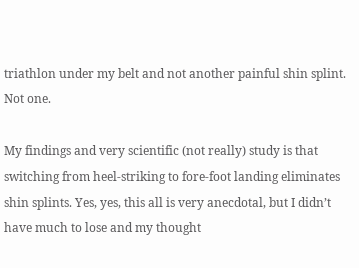triathlon under my belt and not another painful shin splint. Not one.

My findings and very scientific (not really) study is that switching from heel-striking to fore-foot landing eliminates shin splints. Yes, yes, this all is very anecdotal, but I didn’t have much to lose and my thought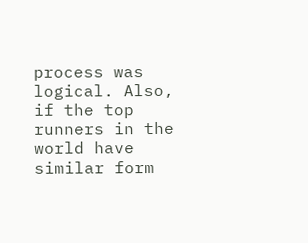process was logical. Also, if the top runners in the world have similar form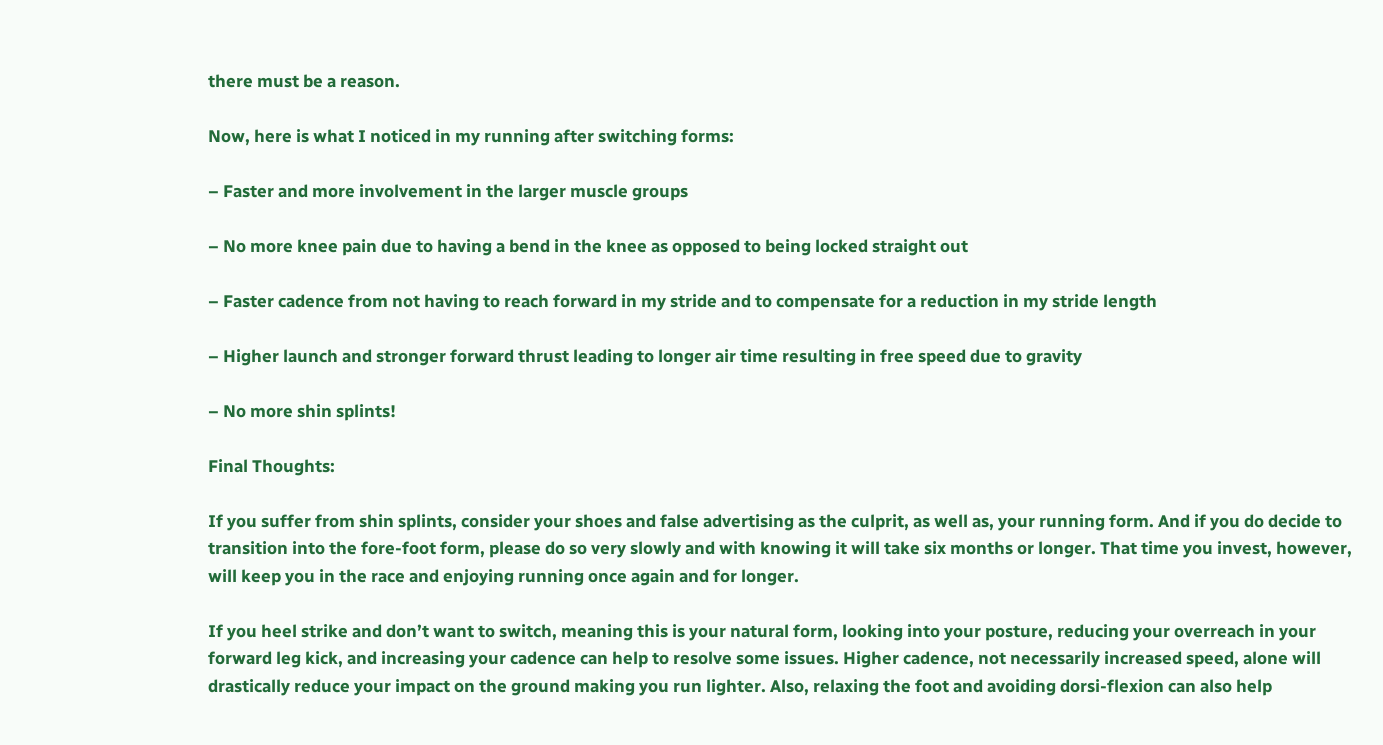there must be a reason.

Now, here is what I noticed in my running after switching forms:

– Faster and more involvement in the larger muscle groups

– No more knee pain due to having a bend in the knee as opposed to being locked straight out

– Faster cadence from not having to reach forward in my stride and to compensate for a reduction in my stride length

– Higher launch and stronger forward thrust leading to longer air time resulting in free speed due to gravity

– No more shin splints!

Final Thoughts:

If you suffer from shin splints, consider your shoes and false advertising as the culprit, as well as, your running form. And if you do decide to transition into the fore-foot form, please do so very slowly and with knowing it will take six months or longer. That time you invest, however, will keep you in the race and enjoying running once again and for longer.

If you heel strike and don’t want to switch, meaning this is your natural form, looking into your posture, reducing your overreach in your forward leg kick, and increasing your cadence can help to resolve some issues. Higher cadence, not necessarily increased speed, alone will drastically reduce your impact on the ground making you run lighter. Also, relaxing the foot and avoiding dorsi-flexion can also help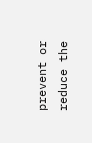prevent or reduce the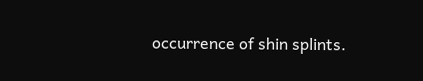occurrence of shin splints.